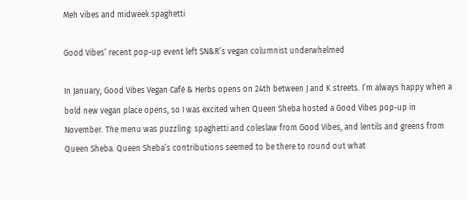Meh vibes and midweek spaghetti

Good Vibes’ recent pop-up event left SN&R’s vegan columnist underwhelmed

In January, Good Vibes Vegan Café & Herbs opens on 24th between J and K streets. I’m always happy when a bold new vegan place opens, so I was excited when Queen Sheba hosted a Good Vibes pop-up in November. The menu was puzzling: spaghetti and coleslaw from Good Vibes, and lentils and greens from Queen Sheba. Queen Sheba’s contributions seemed to be there to round out what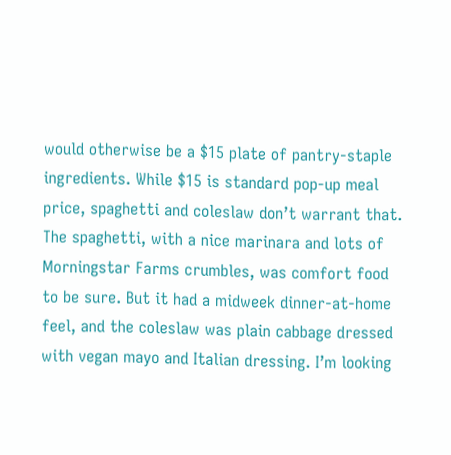would otherwise be a $15 plate of pantry-staple ingredients. While $15 is standard pop-up meal price, spaghetti and coleslaw don’t warrant that. The spaghetti, with a nice marinara and lots of Morningstar Farms crumbles, was comfort food to be sure. But it had a midweek dinner-at-home feel, and the coleslaw was plain cabbage dressed with vegan mayo and Italian dressing. I’m looking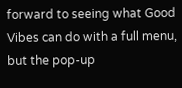forward to seeing what Good Vibes can do with a full menu, but the pop-up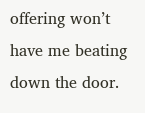offering won’t have me beating down the door.